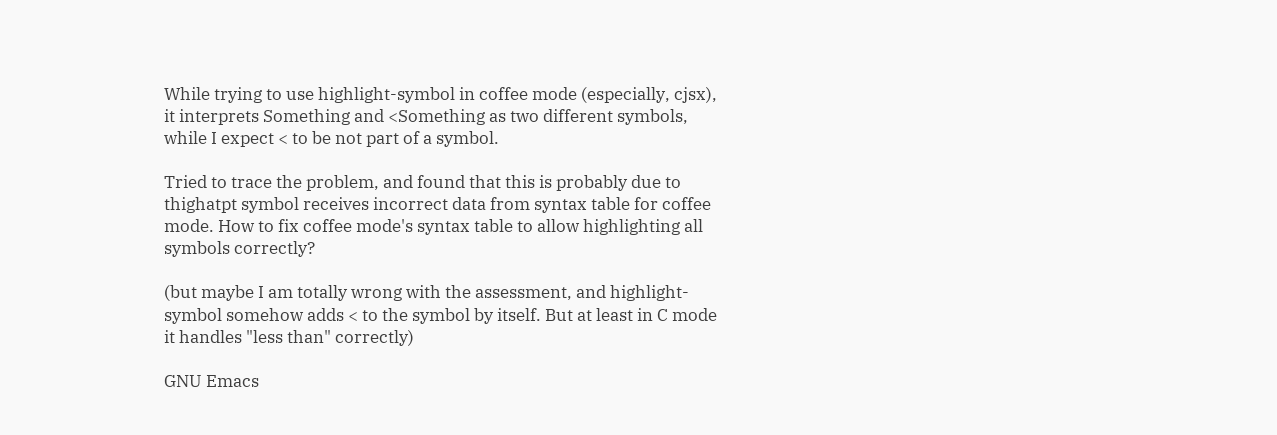While trying to use highlight-symbol in coffee mode (especially, cjsx), it interprets Something and <Something as two different symbols, while I expect < to be not part of a symbol.

Tried to trace the problem, and found that this is probably due to thighatpt symbol receives incorrect data from syntax table for coffee mode. How to fix coffee mode's syntax table to allow highlighting all symbols correctly?

(but maybe I am totally wrong with the assessment, and highlight-symbol somehow adds < to the symbol by itself. But at least in C mode it handles "less than" correctly)

GNU Emacs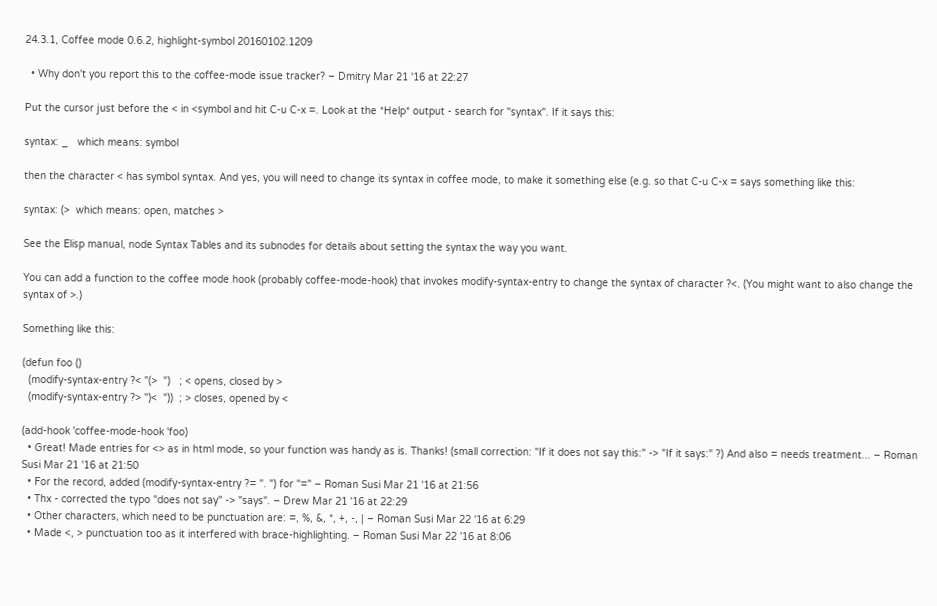24.3.1, Coffee mode 0.6.2, highlight-symbol 20160102.1209

  • Why don't you report this to the coffee-mode issue tracker? – Dmitry Mar 21 '16 at 22:27

Put the cursor just before the < in <symbol and hit C-u C-x =. Look at the *Help* output - search for "syntax". If it says this:

syntax: _   which means: symbol

then the character < has symbol syntax. And yes, you will need to change its syntax in coffee mode, to make it something else (e.g. so that C-u C-x = says something like this:

syntax: (>  which means: open, matches >

See the Elisp manual, node Syntax Tables and its subnodes for details about setting the syntax the way you want.

You can add a function to the coffee mode hook (probably coffee-mode-hook) that invokes modify-syntax-entry to change the syntax of character ?<. (You might want to also change the syntax of >.)

Something like this:

(defun foo ()
  (modify-syntax-entry ?< "(>  ")   ; < opens, closed by >
  (modify-syntax-entry ?> ")<  "))  ; > closes, opened by <

(add-hook 'coffee-mode-hook 'foo)
  • Great! Made entries for <> as in html mode, so your function was handy as is. Thanks! (small correction: "If it does not say this:" -> "If it says:" ?) And also = needs treatment... – Roman Susi Mar 21 '16 at 21:50
  • For the record, added (modify-syntax-entry ?= ". ") for "=" – Roman Susi Mar 21 '16 at 21:56
  • Thx - corrected the typo "does not say" -> "says". – Drew Mar 21 '16 at 22:29
  • Other characters, which need to be punctuation are: =, %, &, *, +, -, | – Roman Susi Mar 22 '16 at 6:29
  • Made <, > punctuation too as it interfered with brace-highlighting. – Roman Susi Mar 22 '16 at 8:06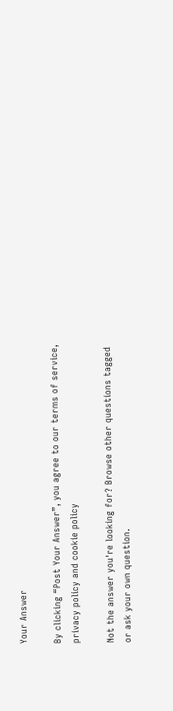Your Answer

By clicking “Post Your Answer”, you agree to our terms of service, privacy policy and cookie policy

Not the answer you're looking for? Browse other questions tagged or ask your own question.